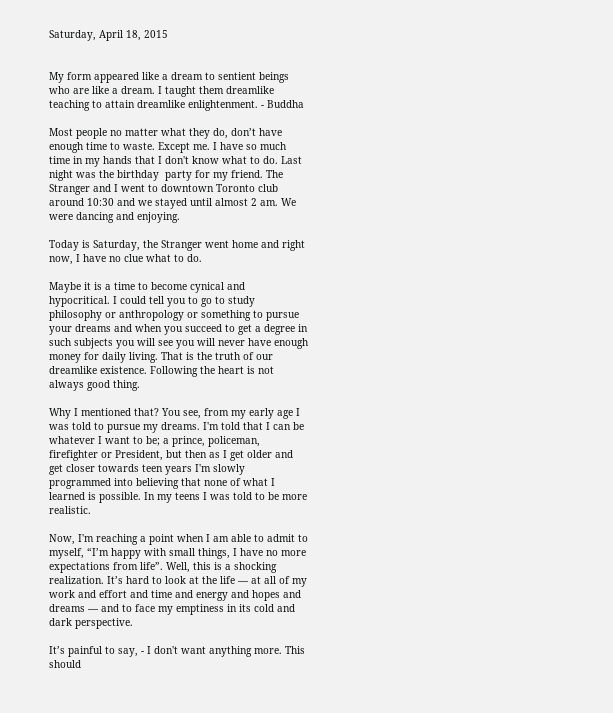Saturday, April 18, 2015


My form appeared like a dream to sentient beings who are like a dream. I taught them dreamlike teaching to attain dreamlike enlightenment. - Buddha

Most people no matter what they do, don’t have enough time to waste. Except me. I have so much time in my hands that I don't know what to do. Last night was the birthday  party for my friend. The Stranger and I went to downtown Toronto club around 10:30 and we stayed until almost 2 am. We were dancing and enjoying.

Today is Saturday, the Stranger went home and right now, I have no clue what to do.

Maybe it is a time to become cynical and hypocritical. I could tell you to go to study philosophy or anthropology or something to pursue your dreams and when you succeed to get a degree in such subjects you will see you will never have enough money for daily living. That is the truth of our dreamlike existence. Following the heart is not always good thing.

Why I mentioned that? You see, from my early age I was told to pursue my dreams. I'm told that I can be whatever I want to be; a prince, policeman, firefighter or President, but then as I get older and get closer towards teen years I'm slowly programmed into believing that none of what I learned is possible. In my teens I was told to be more realistic.

Now, I'm reaching a point when I am able to admit to myself, “I’m happy with small things, I have no more expectations from life”. Well, this is a shocking realization. It’s hard to look at the life — at all of my work and effort and time and energy and hopes and dreams — and to face my emptiness in its cold and dark perspective.

It’s painful to say, - I don't want anything more. This should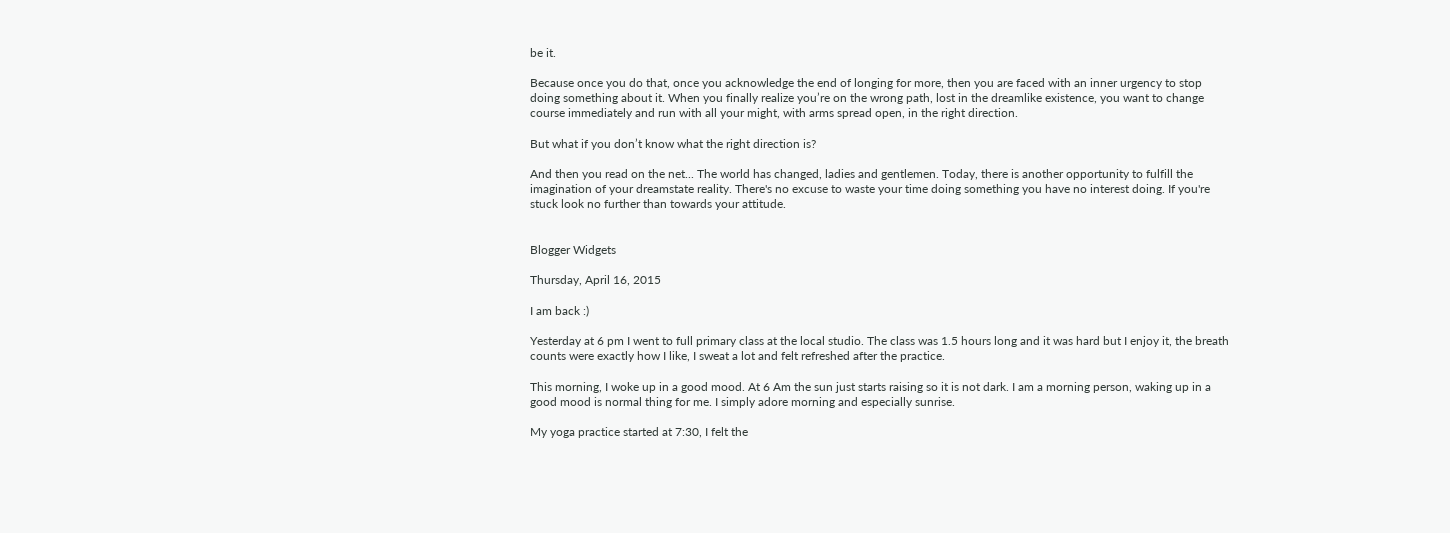be it.

Because once you do that, once you acknowledge the end of longing for more, then you are faced with an inner urgency to stop doing something about it. When you finally realize you’re on the wrong path, lost in the dreamlike existence, you want to change course immediately and run with all your might, with arms spread open, in the right direction.

But what if you don’t know what the right direction is?

And then you read on the net... The world has changed, ladies and gentlemen. Today, there is another opportunity to fulfill the imagination of your dreamstate reality. There's no excuse to waste your time doing something you have no interest doing. If you're stuck look no further than towards your attitude.


Blogger Widgets

Thursday, April 16, 2015

I am back :)

Yesterday at 6 pm I went to full primary class at the local studio. The class was 1.5 hours long and it was hard but I enjoy it, the breath counts were exactly how I like, I sweat a lot and felt refreshed after the practice.

This morning, I woke up in a good mood. At 6 Am the sun just starts raising so it is not dark. I am a morning person, waking up in a good mood is normal thing for me. I simply adore morning and especially sunrise.

My yoga practice started at 7:30, I felt the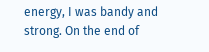energy, I was bandy and strong. On the end of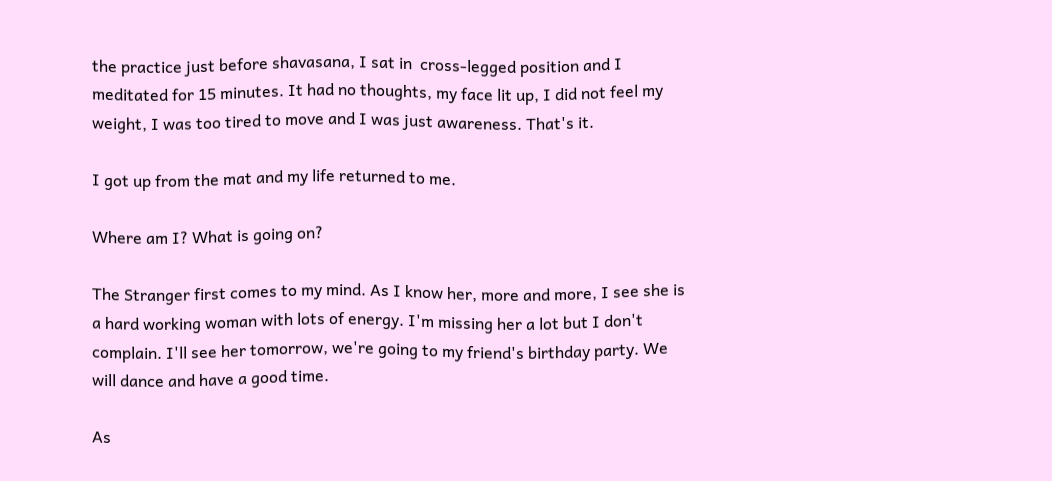the practice just before shavasana, I sat in  cross-legged position and I meditated for 15 minutes. It had no thoughts, my face lit up, I did not feel my weight, I was too tired to move and I was just awareness. That's it.

I got up from the mat and my life returned to me.

Where am I? What is going on?

The Stranger first comes to my mind. As I know her, more and more, I see she is a hard working woman with lots of energy. I'm missing her a lot but I don't complain. I'll see her tomorrow, we're going to my friend's birthday party. We will dance and have a good time.

As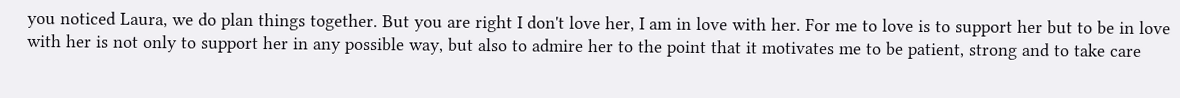you noticed Laura, we do plan things together. But you are right I don't love her, I am in love with her. For me to love is to support her but to be in love with her is not only to support her in any possible way, but also to admire her to the point that it motivates me to be patient, strong and to take care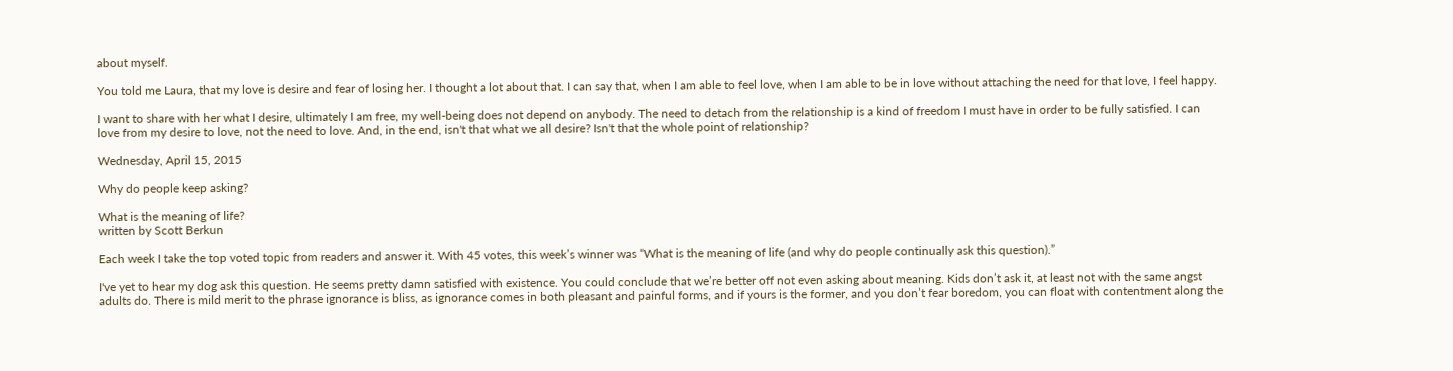about myself.

You told me Laura, that my love is desire and fear of losing her. I thought a lot about that. I can say that, when I am able to feel love, when I am able to be in love without attaching the need for that love, I feel happy.

I want to share with her what I desire, ultimately I am free, my well-being does not depend on anybody. The need to detach from the relationship is a kind of freedom I must have in order to be fully satisfied. I can love from my desire to love, not the need to love. And, in the end, isn't that what we all desire? Isn't that the whole point of relationship?

Wednesday, April 15, 2015

Why do people keep asking?

What is the meaning of life?
written by Scott Berkun

Each week I take the top voted topic from readers and answer it. With 45 votes, this week’s winner was “What is the meaning of life (and why do people continually ask this question).”

I've yet to hear my dog ask this question. He seems pretty damn satisfied with existence. You could conclude that we’re better off not even asking about meaning. Kids don’t ask it, at least not with the same angst adults do. There is mild merit to the phrase ignorance is bliss, as ignorance comes in both pleasant and painful forms, and if yours is the former, and you don’t fear boredom, you can float with contentment along the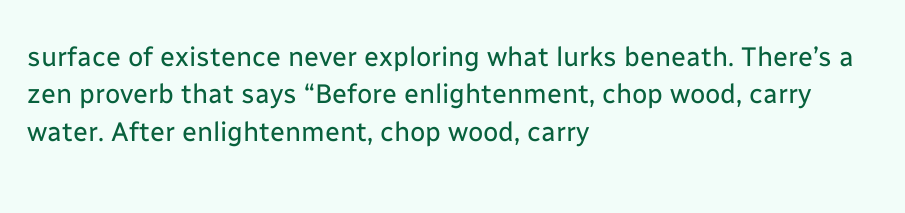surface of existence never exploring what lurks beneath. There’s a zen proverb that says “Before enlightenment, chop wood, carry water. After enlightenment, chop wood, carry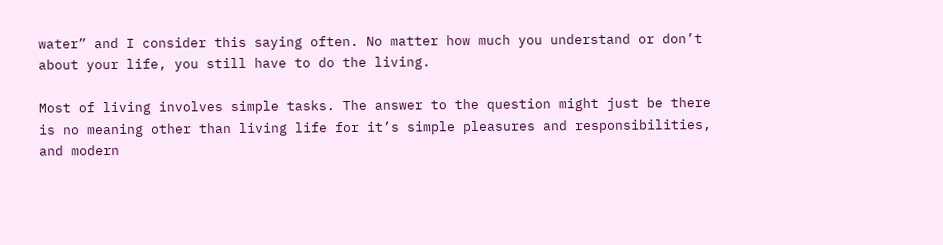water” and I consider this saying often. No matter how much you understand or don’t about your life, you still have to do the living.

Most of living involves simple tasks. The answer to the question might just be there is no meaning other than living life for it’s simple pleasures and responsibilities, and modern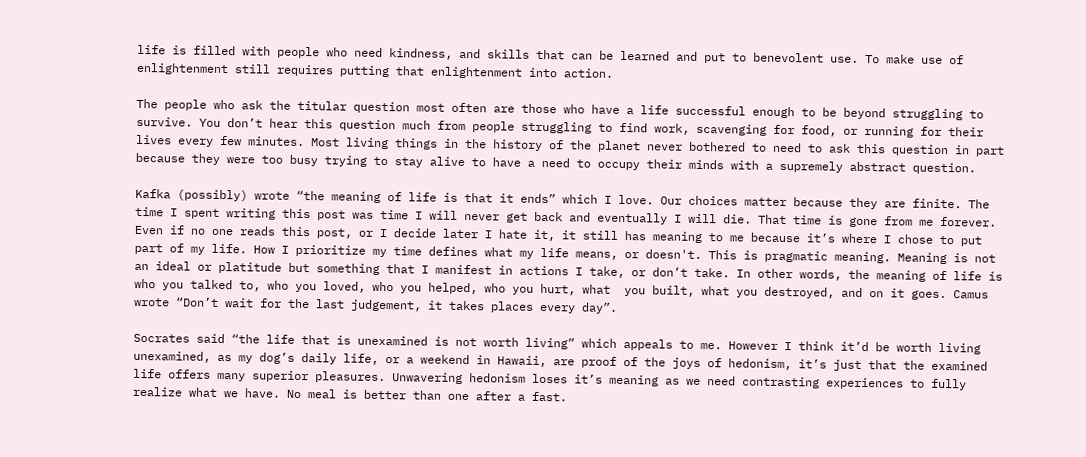life is filled with people who need kindness, and skills that can be learned and put to benevolent use. To make use of enlightenment still requires putting that enlightenment into action.

The people who ask the titular question most often are those who have a life successful enough to be beyond struggling to survive. You don’t hear this question much from people struggling to find work, scavenging for food, or running for their lives every few minutes. Most living things in the history of the planet never bothered to need to ask this question in part because they were too busy trying to stay alive to have a need to occupy their minds with a supremely abstract question.

Kafka (possibly) wrote “the meaning of life is that it ends” which I love. Our choices matter because they are finite. The time I spent writing this post was time I will never get back and eventually I will die. That time is gone from me forever. Even if no one reads this post, or I decide later I hate it, it still has meaning to me because it’s where I chose to put part of my life. How I prioritize my time defines what my life means, or doesn't. This is pragmatic meaning. Meaning is not an ideal or platitude but something that I manifest in actions I take, or don’t take. In other words, the meaning of life is who you talked to, who you loved, who you helped, who you hurt, what  you built, what you destroyed, and on it goes. Camus wrote “Don’t wait for the last judgement, it takes places every day”.

Socrates said “the life that is unexamined is not worth living” which appeals to me. However I think it’d be worth living unexamined, as my dog’s daily life, or a weekend in Hawaii, are proof of the joys of hedonism, it’s just that the examined life offers many superior pleasures. Unwavering hedonism loses it’s meaning as we need contrasting experiences to fully realize what we have. No meal is better than one after a fast.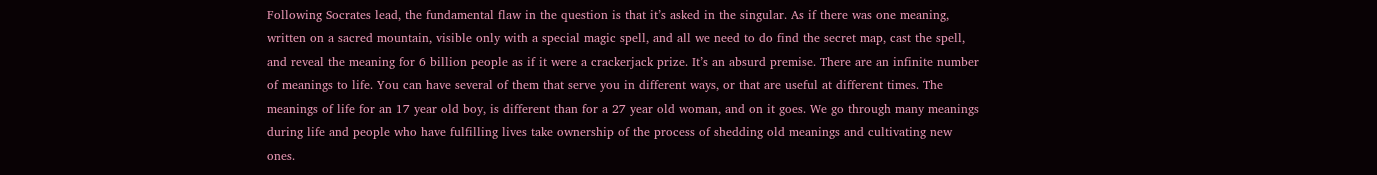Following Socrates lead, the fundamental flaw in the question is that it’s asked in the singular. As if there was one meaning, written on a sacred mountain, visible only with a special magic spell, and all we need to do find the secret map, cast the spell, and reveal the meaning for 6 billion people as if it were a crackerjack prize. It’s an absurd premise. There are an infinite number of meanings to life. You can have several of them that serve you in different ways, or that are useful at different times. The meanings of life for an 17 year old boy, is different than for a 27 year old woman, and on it goes. We go through many meanings during life and people who have fulfilling lives take ownership of the process of shedding old meanings and cultivating new ones.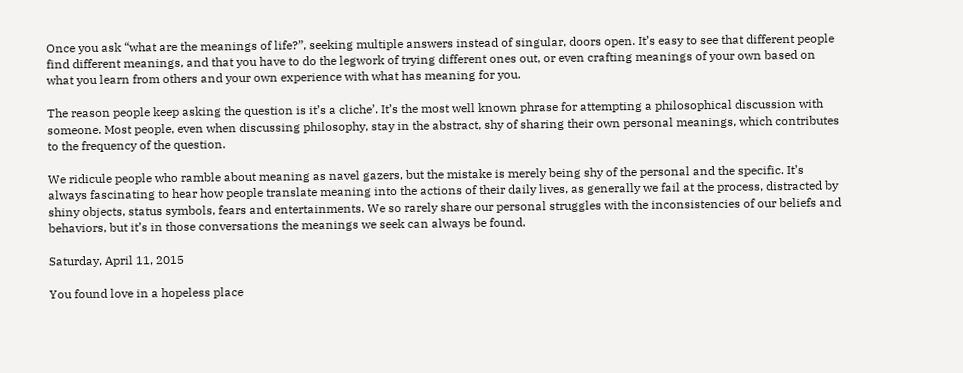Once you ask “what are the meanings of life?”, seeking multiple answers instead of singular, doors open. It’s easy to see that different people find different meanings, and that you have to do the legwork of trying different ones out, or even crafting meanings of your own based on what you learn from others and your own experience with what has meaning for you.

The reason people keep asking the question is it’s a cliche’. It’s the most well known phrase for attempting a philosophical discussion with someone. Most people, even when discussing philosophy, stay in the abstract, shy of sharing their own personal meanings, which contributes to the frequency of the question.

We ridicule people who ramble about meaning as navel gazers, but the mistake is merely being shy of the personal and the specific. It’s always fascinating to hear how people translate meaning into the actions of their daily lives, as generally we fail at the process, distracted by shiny objects, status symbols, fears and entertainments. We so rarely share our personal struggles with the inconsistencies of our beliefs and behaviors, but it’s in those conversations the meanings we seek can always be found.

Saturday, April 11, 2015

You found love in a hopeless place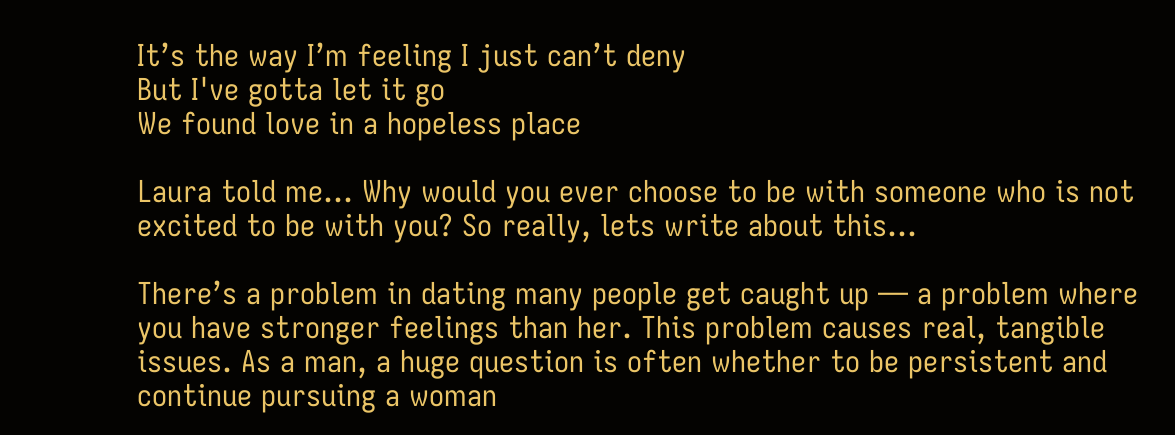It’s the way I’m feeling I just can’t deny
But I've gotta let it go
We found love in a hopeless place

Laura told me... Why would you ever choose to be with someone who is not excited to be with you? So really, lets write about this...

There’s a problem in dating many people get caught up — a problem where you have stronger feelings than her. This problem causes real, tangible issues. As a man, a huge question is often whether to be persistent and continue pursuing a woman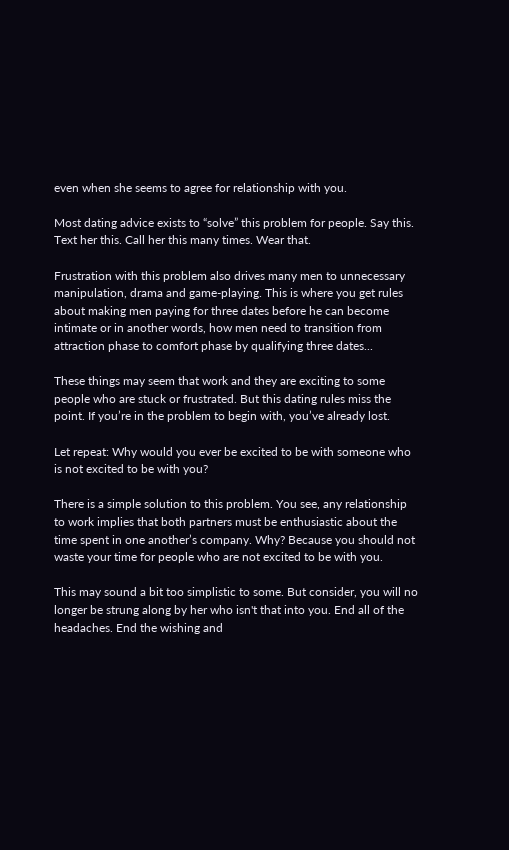even when she seems to agree for relationship with you.

Most dating advice exists to “solve” this problem for people. Say this. Text her this. Call her this many times. Wear that.

Frustration with this problem also drives many men to unnecessary manipulation, drama and game-playing. This is where you get rules about making men paying for three dates before he can become intimate or in another words, how men need to transition from attraction phase to comfort phase by qualifying three dates...

These things may seem that work and they are exciting to some people who are stuck or frustrated. But this dating rules miss the point. If you’re in the problem to begin with, you’ve already lost.

Let repeat: Why would you ever be excited to be with someone who is not excited to be with you?

There is a simple solution to this problem. You see, any relationship to work implies that both partners must be enthusiastic about the time spent in one another’s company. Why? Because you should not waste your time for people who are not excited to be with you.

This may sound a bit too simplistic to some. But consider, you will no longer be strung along by her who isn't that into you. End all of the headaches. End the wishing and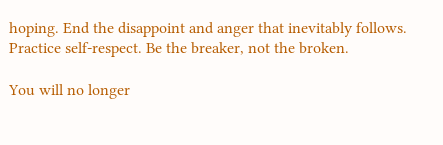hoping. End the disappoint and anger that inevitably follows. Practice self-respect. Be the breaker, not the broken.

You will no longer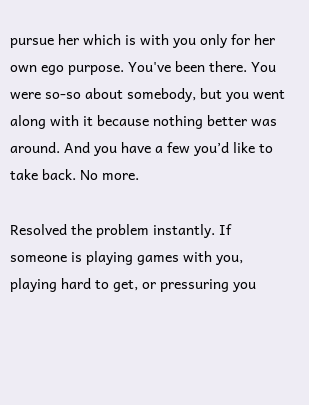pursue her which is with you only for her own ego purpose. You've been there. You were so-so about somebody, but you went along with it because nothing better was around. And you have a few you’d like to take back. No more.

Resolved the problem instantly. If someone is playing games with you, playing hard to get, or pressuring you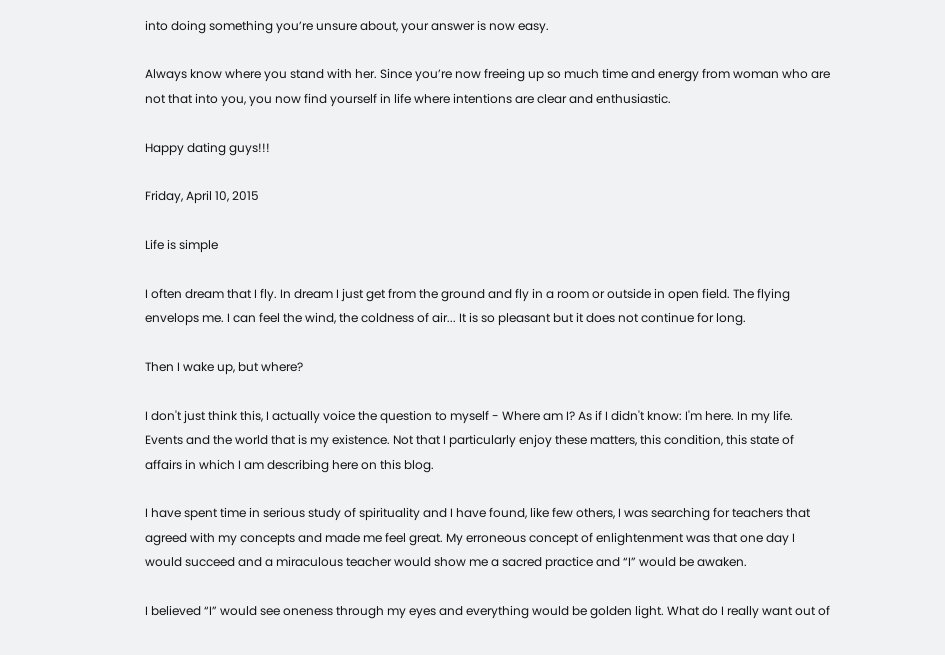into doing something you’re unsure about, your answer is now easy.

Always know where you stand with her. Since you’re now freeing up so much time and energy from woman who are not that into you, you now find yourself in life where intentions are clear and enthusiastic.

Happy dating guys!!!

Friday, April 10, 2015

Life is simple

I often dream that I fly. In dream I just get from the ground and fly in a room or outside in open field. The flying envelops me. I can feel the wind, the coldness of air... It is so pleasant but it does not continue for long.

Then I wake up, but where?

I don't just think this, I actually voice the question to myself - Where am I? As if I didn't know: I'm here. In my life. Events and the world that is my existence. Not that I particularly enjoy these matters, this condition, this state of affairs in which I am describing here on this blog.

I have spent time in serious study of spirituality and I have found, like few others, I was searching for teachers that agreed with my concepts and made me feel great. My erroneous concept of enlightenment was that one day I would succeed and a miraculous teacher would show me a sacred practice and “I” would be awaken.

I believed “I” would see oneness through my eyes and everything would be golden light. What do I really want out of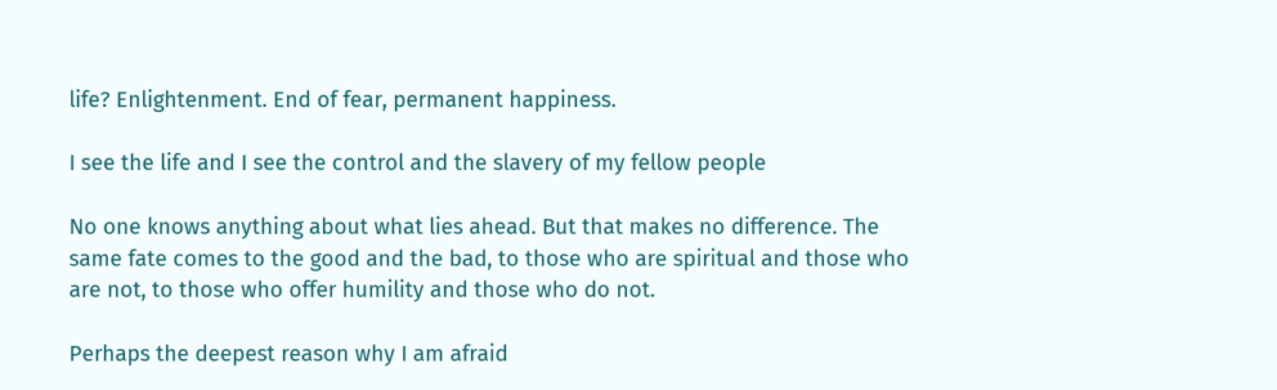life? Enlightenment. End of fear, permanent happiness.

I see the life and I see the control and the slavery of my fellow people

No one knows anything about what lies ahead. But that makes no difference. The same fate comes to the good and the bad, to those who are spiritual and those who are not, to those who offer humility and those who do not.

Perhaps the deepest reason why I am afraid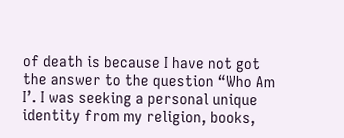of death is because I have not got the answer to the question “Who Am I’. I was seeking a personal unique identity from my religion, books,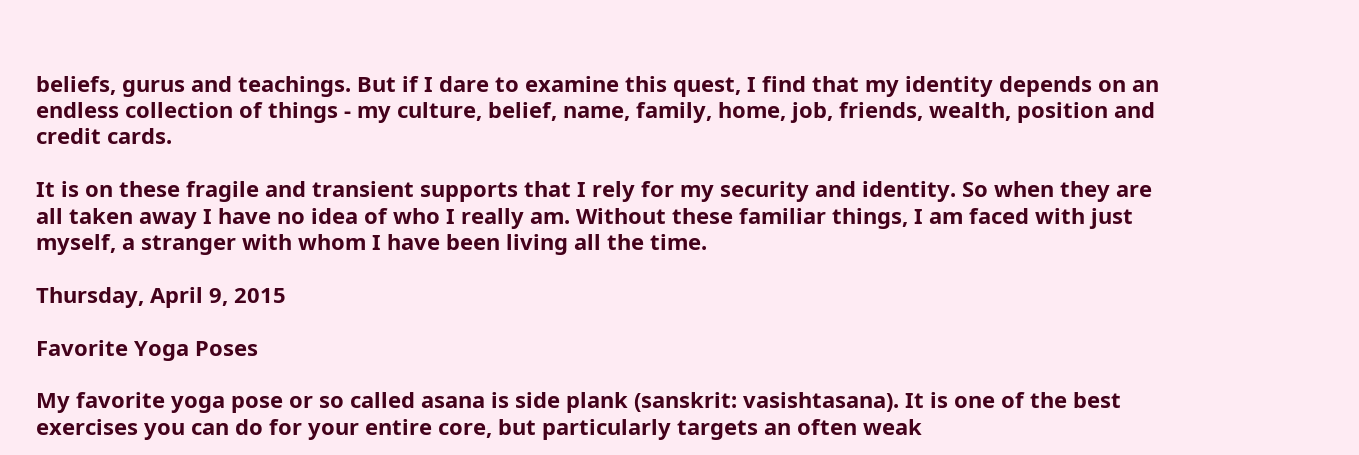beliefs, gurus and teachings. But if I dare to examine this quest, I find that my identity depends on an endless collection of things - my culture, belief, name, family, home, job, friends, wealth, position and credit cards.

It is on these fragile and transient supports that I rely for my security and identity. So when they are all taken away I have no idea of who I really am. Without these familiar things, I am faced with just myself, a stranger with whom I have been living all the time.

Thursday, April 9, 2015

Favorite Yoga Poses

My favorite yoga pose or so called asana is side plank (sanskrit: vasishtasana). It is one of the best exercises you can do for your entire core, but particularly targets an often weak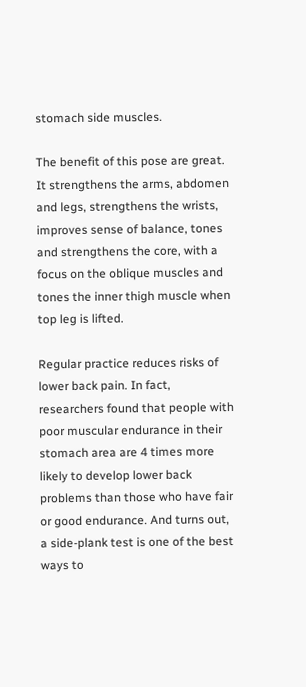stomach side muscles.

The benefit of this pose are great. It strengthens the arms, abdomen and legs, strengthens the wrists, improves sense of balance, tones and strengthens the core, with a focus on the oblique muscles and tones the inner thigh muscle when top leg is lifted.

Regular practice reduces risks of lower back pain. In fact, researchers found that people with poor muscular endurance in their stomach area are 4 times more likely to develop lower back problems than those who have fair or good endurance. And turns out, a side-plank test is one of the best ways to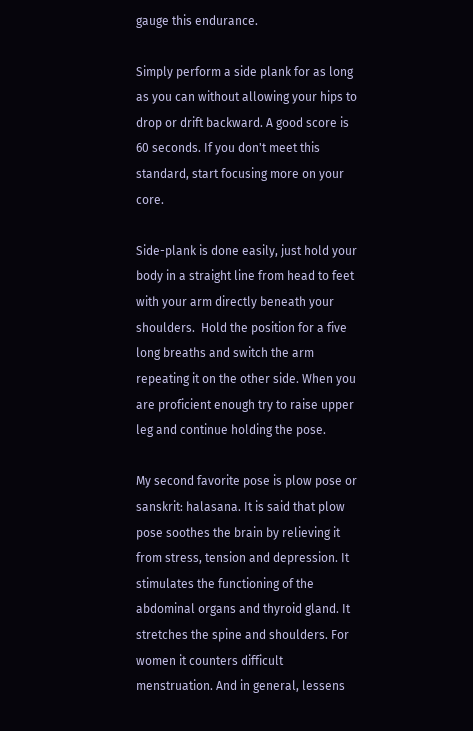gauge this endurance.

Simply perform a side plank for as long as you can without allowing your hips to drop or drift backward. A good score is 60 seconds. If you don't meet this standard, start focusing more on your core.

Side-plank is done easily, just hold your body in a straight line from head to feet with your arm directly beneath your shoulders.  Hold the position for a five long breaths and switch the arm repeating it on the other side. When you are proficient enough try to raise upper leg and continue holding the pose.

My second favorite pose is plow pose or sanskrit: halasana. It is said that plow pose soothes the brain by relieving it from stress, tension and depression. It stimulates the functioning of the abdominal organs and thyroid gland. It stretches the spine and shoulders. For women it counters difficult menstruation. And in general, lessens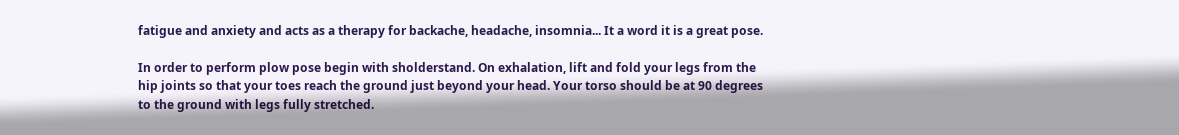fatigue and anxiety and acts as a therapy for backache, headache, insomnia... It a word it is a great pose.

In order to perform plow pose begin with sholderstand. On exhalation, lift and fold your legs from the hip joints so that your toes reach the ground just beyond your head. Your torso should be at 90 degrees to the ground with legs fully stretched.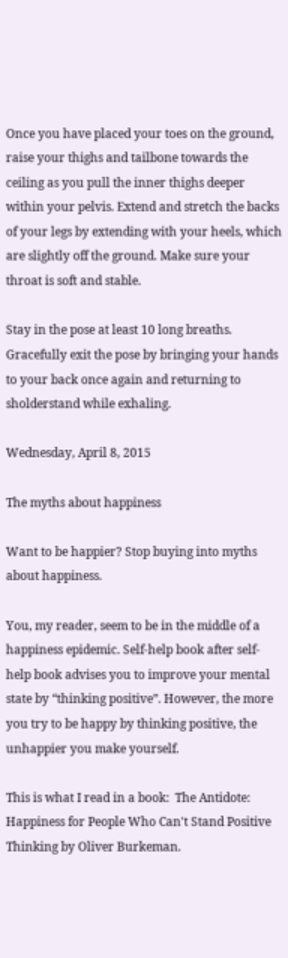Once you have placed your toes on the ground, raise your thighs and tailbone towards the ceiling as you pull the inner thighs deeper within your pelvis. Extend and stretch the backs of your legs by extending with your heels, which are slightly off the ground. Make sure your throat is soft and stable.

Stay in the pose at least 10 long breaths. Gracefully exit the pose by bringing your hands to your back once again and returning to sholderstand while exhaling.

Wednesday, April 8, 2015

The myths about happiness

Want to be happier? Stop buying into myths about happiness.

You, my reader, seem to be in the middle of a happiness epidemic. Self-help book after self-help book advises you to improve your mental state by “thinking positive”. However, the more you try to be happy by thinking positive, the unhappier you make yourself.

This is what I read in a book:  The Antidote: Happiness for People Who Can't Stand Positive Thinking by Oliver Burkeman.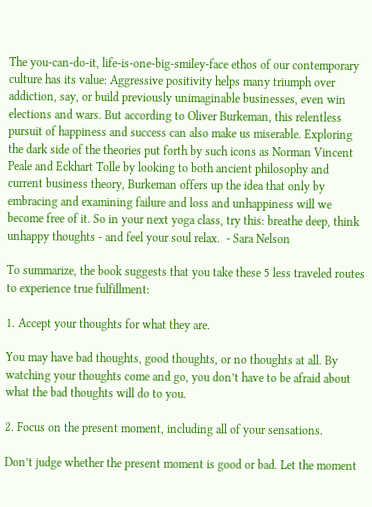The you-can-do-it, life-is-one-big-smiley-face ethos of our contemporary culture has its value: Aggressive positivity helps many triumph over addiction, say, or build previously unimaginable businesses, even win elections and wars. But according to Oliver Burkeman, this relentless pursuit of happiness and success can also make us miserable. Exploring the dark side of the theories put forth by such icons as Norman Vincent Peale and Eckhart Tolle by looking to both ancient philosophy and current business theory, Burkeman offers up the idea that only by embracing and examining failure and loss and unhappiness will we become free of it. So in your next yoga class, try this: breathe deep, think unhappy thoughts - and feel your soul relax.  - Sara Nelson

To summarize, the book suggests that you take these 5 less traveled routes to experience true fulfillment:

1. Accept your thoughts for what they are.

You may have bad thoughts, good thoughts, or no thoughts at all. By watching your thoughts come and go, you don’t have to be afraid about what the bad thoughts will do to you.

2. Focus on the present moment, including all of your sensations.

Don’t judge whether the present moment is good or bad. Let the moment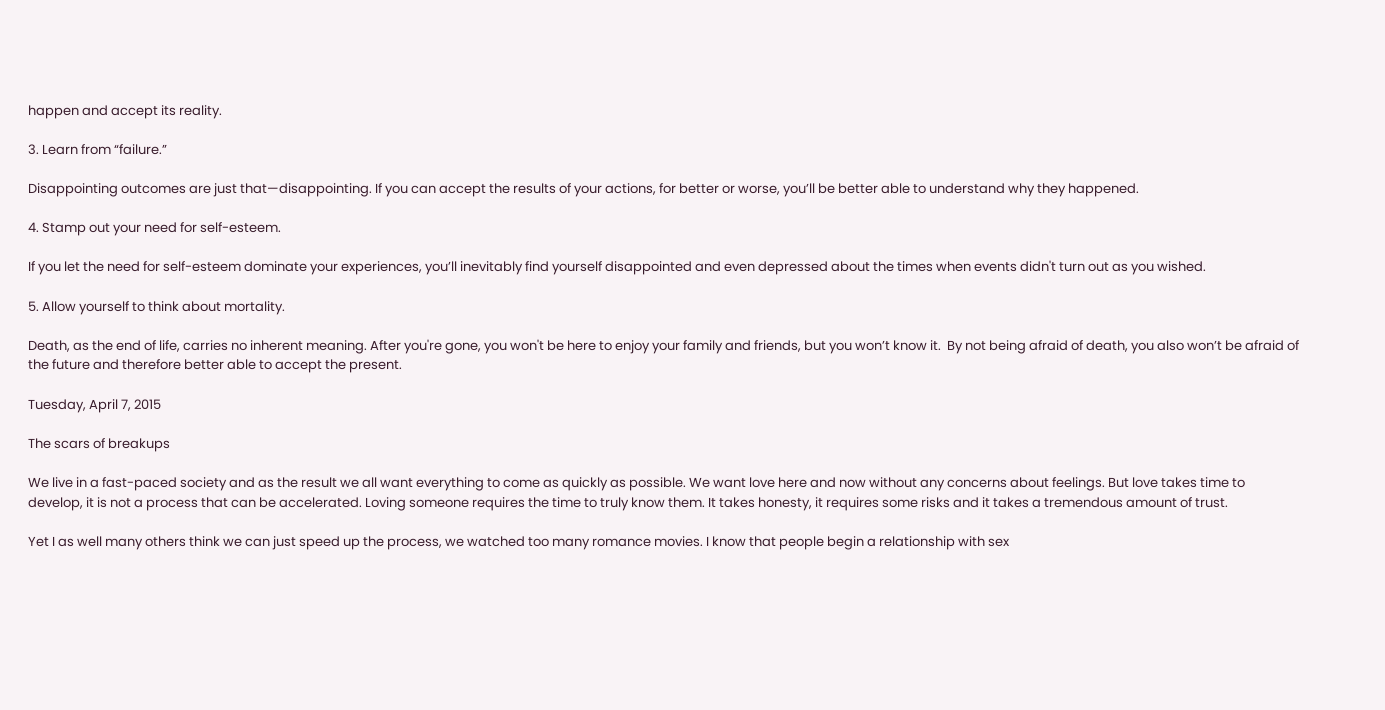happen and accept its reality.

3. Learn from “failure.”

Disappointing outcomes are just that—disappointing. If you can accept the results of your actions, for better or worse, you’ll be better able to understand why they happened.

4. Stamp out your need for self-esteem.

If you let the need for self-esteem dominate your experiences, you’ll inevitably find yourself disappointed and even depressed about the times when events didn't turn out as you wished.

5. Allow yourself to think about mortality.

Death, as the end of life, carries no inherent meaning. After you're gone, you won't be here to enjoy your family and friends, but you won’t know it.  By not being afraid of death, you also won’t be afraid of the future and therefore better able to accept the present.

Tuesday, April 7, 2015

The scars of breakups

We live in a fast-paced society and as the result we all want everything to come as quickly as possible. We want love here and now without any concerns about feelings. But love takes time to develop, it is not a process that can be accelerated. Loving someone requires the time to truly know them. It takes honesty, it requires some risks and it takes a tremendous amount of trust.

Yet I as well many others think we can just speed up the process, we watched too many romance movies. I know that people begin a relationship with sex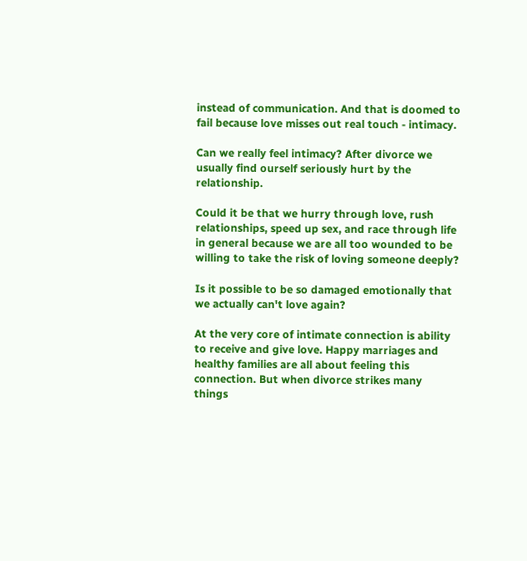instead of communication. And that is doomed to fail because love misses out real touch - intimacy.

Can we really feel intimacy? After divorce we usually find ourself seriously hurt by the relationship.

Could it be that we hurry through love, rush relationships, speed up sex, and race through life in general because we are all too wounded to be willing to take the risk of loving someone deeply?

Is it possible to be so damaged emotionally that we actually can't love again?

At the very core of intimate connection is ability to receive and give love. Happy marriages and healthy families are all about feeling this connection. But when divorce strikes many things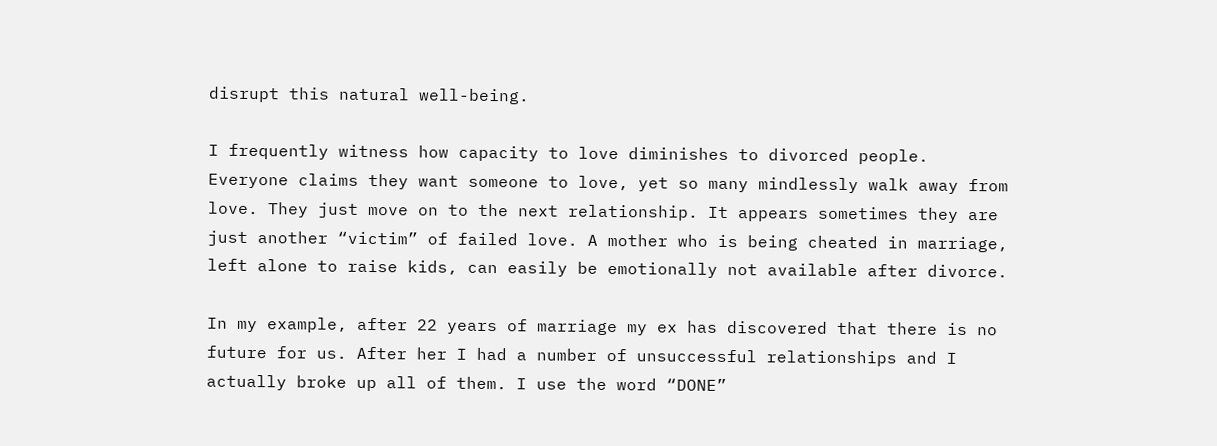disrupt this natural well-being.

I frequently witness how capacity to love diminishes to divorced people. Everyone claims they want someone to love, yet so many mindlessly walk away from love. They just move on to the next relationship. It appears sometimes they are just another “victim” of failed love. A mother who is being cheated in marriage, left alone to raise kids, can easily be emotionally not available after divorce.

In my example, after 22 years of marriage my ex has discovered that there is no future for us. After her I had a number of unsuccessful relationships and I actually broke up all of them. I use the word “DONE”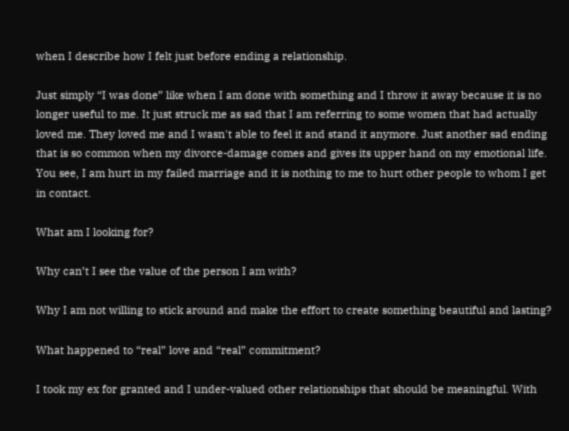when I describe how I felt just before ending a relationship.

Just simply “I was done” like when I am done with something and I throw it away because it is no longer useful to me. It just struck me as sad that I am referring to some women that had actually loved me. They loved me and I wasn't able to feel it and stand it anymore. Just another sad ending that is so common when my divorce-damage comes and gives its upper hand on my emotional life. You see, I am hurt in my failed marriage and it is nothing to me to hurt other people to whom I get in contact.

What am I looking for?

Why can’t I see the value of the person I am with?

Why I am not willing to stick around and make the effort to create something beautiful and lasting?

What happened to “real” love and “real” commitment?

I took my ex for granted and I under-valued other relationships that should be meaningful. With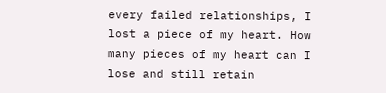every failed relationships, I lost a piece of my heart. How many pieces of my heart can I lose and still retain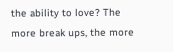the ability to love? The more break ups, the more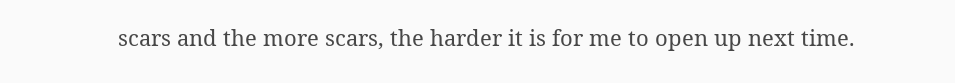scars and the more scars, the harder it is for me to open up next time.